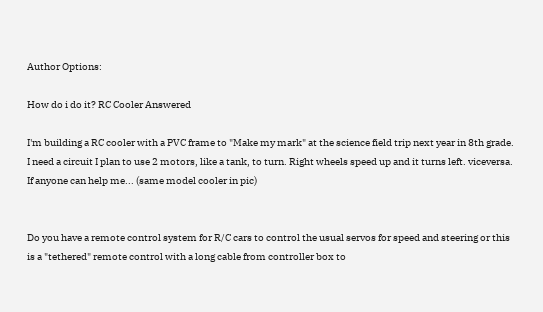Author Options:

How do i do it? RC Cooler Answered

I'm building a RC cooler with a PVC frame to "Make my mark" at the science field trip next year in 8th grade. I need a circuit I plan to use 2 motors, like a tank, to turn. Right wheels speed up and it turns left. viceversa. If anyone can help me... (same model cooler in pic)


Do you have a remote control system for R/C cars to control the usual servos for speed and steering or this is a "tethered" remote control with a long cable from controller box to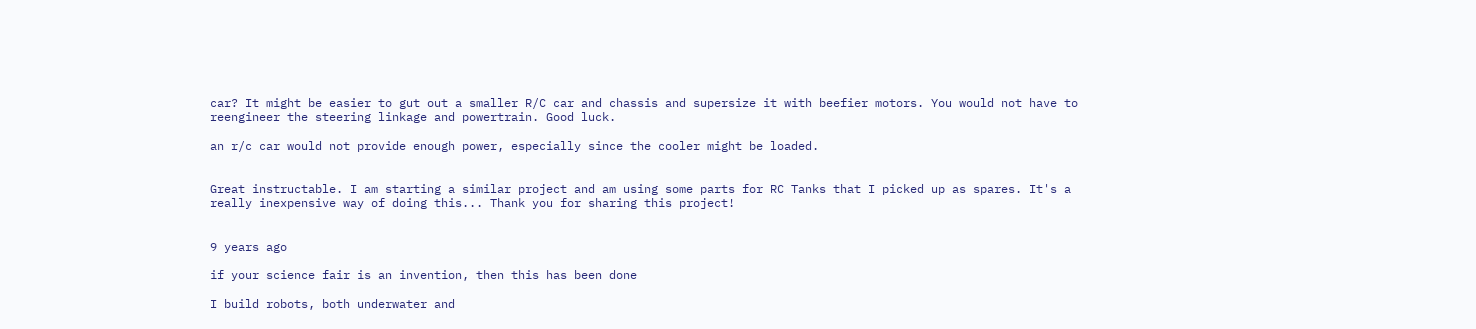car? It might be easier to gut out a smaller R/C car and chassis and supersize it with beefier motors. You would not have to reengineer the steering linkage and powertrain. Good luck.

an r/c car would not provide enough power, especially since the cooler might be loaded.


Great instructable. I am starting a similar project and am using some parts for RC Tanks that I picked up as spares. It's a really inexpensive way of doing this... Thank you for sharing this project!


9 years ago

if your science fair is an invention, then this has been done

I build robots, both underwater and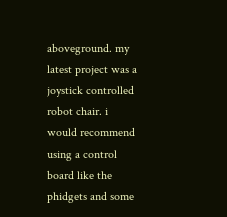aboveground. my latest project was a joystick controlled robot chair. i would recommend using a control board like the phidgets and some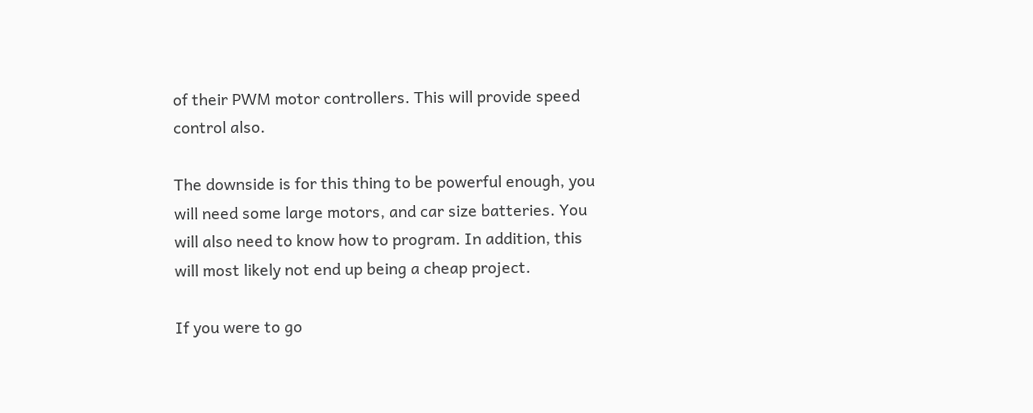of their PWM motor controllers. This will provide speed control also.

The downside is for this thing to be powerful enough, you will need some large motors, and car size batteries. You will also need to know how to program. In addition, this will most likely not end up being a cheap project.

If you were to go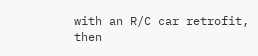with an R/C car retrofit, then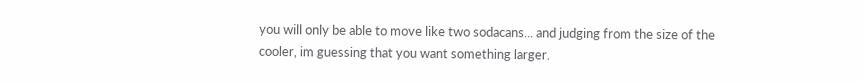you will only be able to move like two sodacans... and judging from the size of the cooler, im guessing that you want something larger.